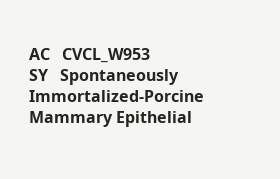AC   CVCL_W953
SY   Spontaneously Immortalized-Porcine Mammary Epithelial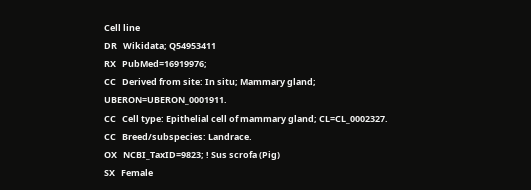Cell line
DR   Wikidata; Q54953411
RX   PubMed=16919976;
CC   Derived from site: In situ; Mammary gland; UBERON=UBERON_0001911.
CC   Cell type: Epithelial cell of mammary gland; CL=CL_0002327.
CC   Breed/subspecies: Landrace.
OX   NCBI_TaxID=9823; ! Sus scrofa (Pig)
SX   Female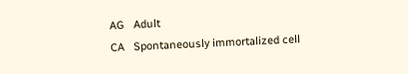AG   Adult
CA   Spontaneously immortalized cell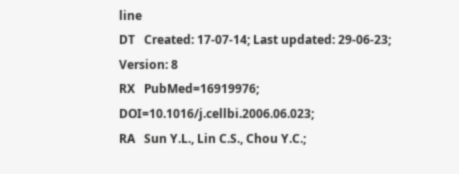line
DT   Created: 17-07-14; Last updated: 29-06-23; Version: 8
RX   PubMed=16919976; DOI=10.1016/j.cellbi.2006.06.023;
RA   Sun Y.L., Lin C.S., Chou Y.C.;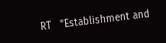RT   "Establishment and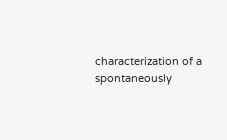characterization of a spontaneously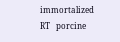immortalized
RT   porcine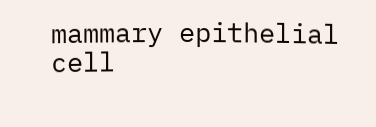mammary epithelial cell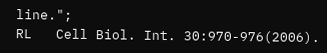line.";
RL   Cell Biol. Int. 30:970-976(2006).